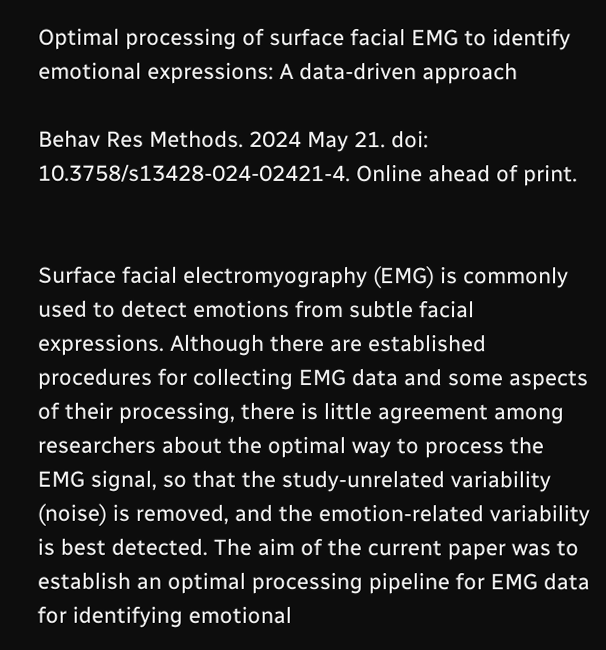Optimal processing of surface facial EMG to identify emotional expressions: A data-driven approach

Behav Res Methods. 2024 May 21. doi: 10.3758/s13428-024-02421-4. Online ahead of print.


Surface facial electromyography (EMG) is commonly used to detect emotions from subtle facial expressions. Although there are established procedures for collecting EMG data and some aspects of their processing, there is little agreement among researchers about the optimal way to process the EMG signal, so that the study-unrelated variability (noise) is removed, and the emotion-related variability is best detected. The aim of the current paper was to establish an optimal processing pipeline for EMG data for identifying emotional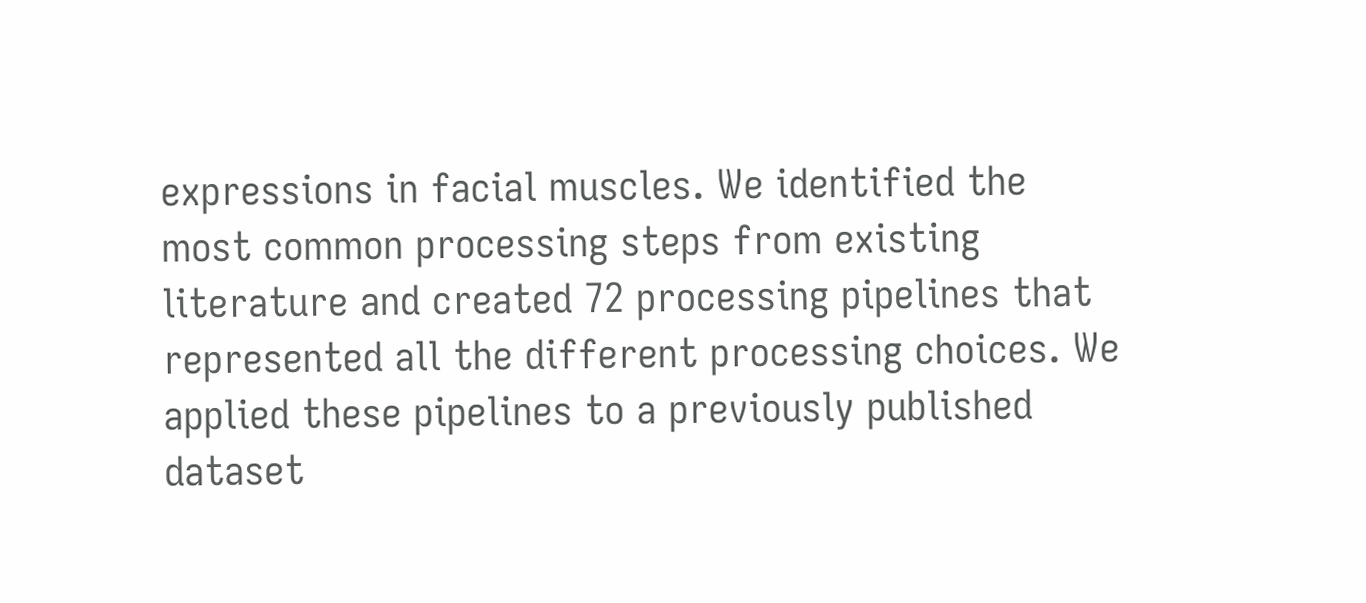expressions in facial muscles. We identified the most common processing steps from existing literature and created 72 processing pipelines that represented all the different processing choices. We applied these pipelines to a previously published dataset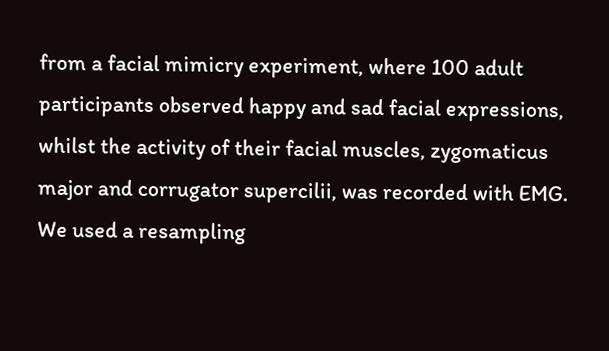from a facial mimicry experiment, where 100 adult participants observed happy and sad facial expressions, whilst the activity of their facial muscles, zygomaticus major and corrugator supercilii, was recorded with EMG. We used a resampling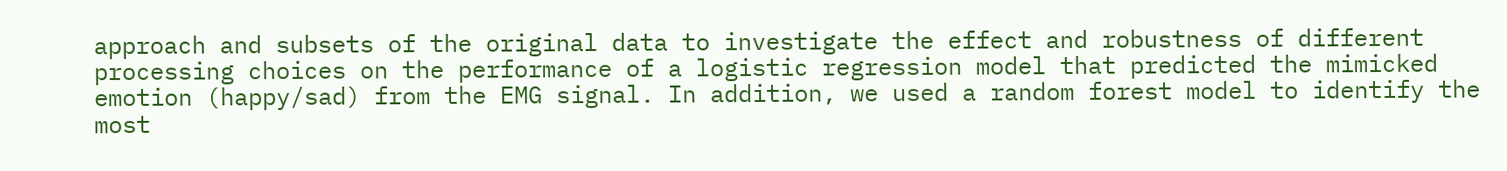approach and subsets of the original data to investigate the effect and robustness of different processing choices on the performance of a logistic regression model that predicted the mimicked emotion (happy/sad) from the EMG signal. In addition, we used a random forest model to identify the most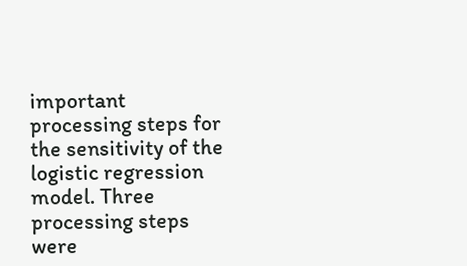important processing steps for the sensitivity of the logistic regression model. Three processing steps were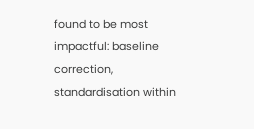found to be most impactful: baseline correction, standardisation within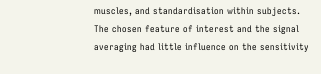muscles, and standardisation within subjects. The chosen feature of interest and the signal averaging had little influence on the sensitivity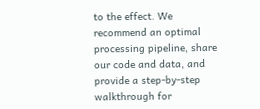to the effect. We recommend an optimal processing pipeline, share our code and data, and provide a step-by-step walkthrough for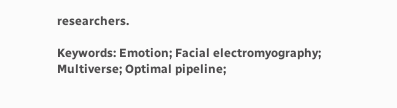researchers.

Keywords: Emotion; Facial electromyography; Multiverse; Optimal pipeline;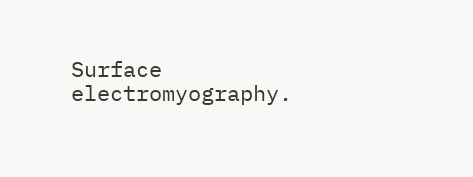Surface electromyography.